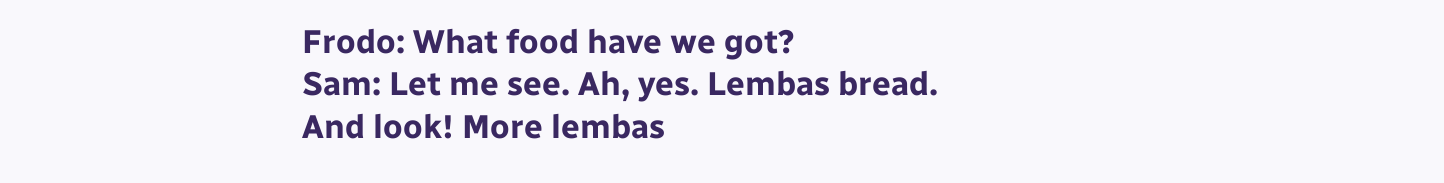Frodo: What food have we got?
Sam: Let me see. Ah, yes. Lembas bread. And look! More lembas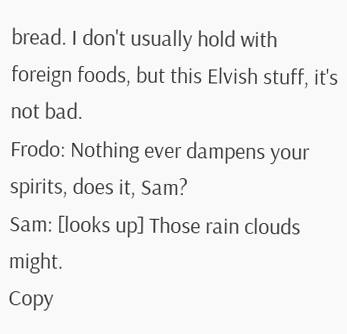bread. I don't usually hold with foreign foods, but this Elvish stuff, it's not bad.
Frodo: Nothing ever dampens your spirits, does it, Sam?
Sam: [looks up] Those rain clouds might.
Copy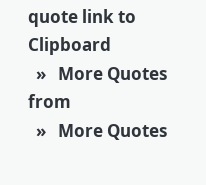quote link to Clipboard
  »   More Quotes from
  »   More Quotes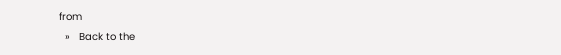from
  »   Back to the